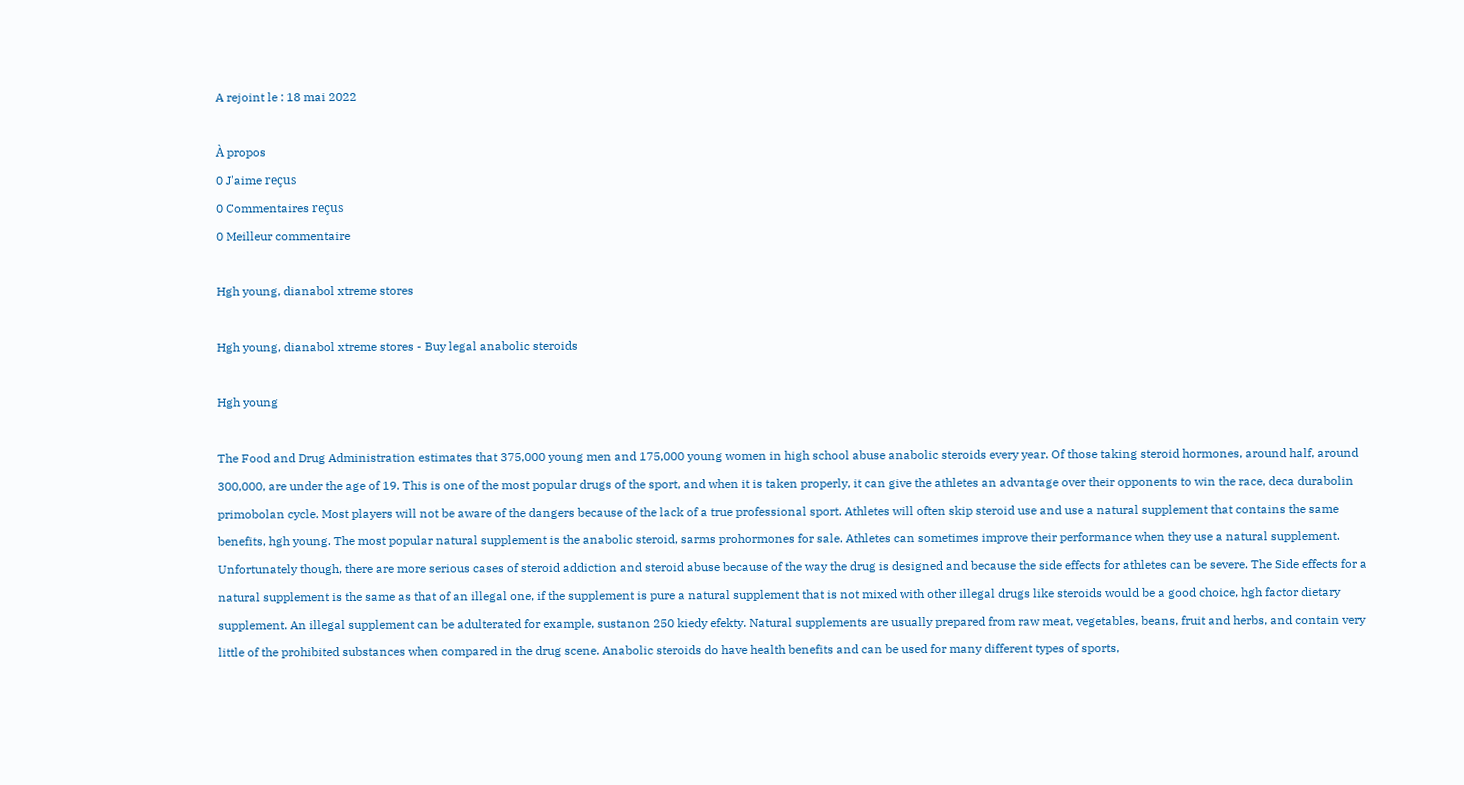A rejoint le : 18 mai 2022

À propos
0 J'aime reçus
0 Commentaires reçus
0 Meilleur commentaire

Hgh young, dianabol xtreme stores

Hgh young, dianabol xtreme stores - Buy legal anabolic steroids

Hgh young

The Food and Drug Administration estimates that 375,000 young men and 175,000 young women in high school abuse anabolic steroids every year. Of those taking steroid hormones, around half, around 300,000, are under the age of 19. This is one of the most popular drugs of the sport, and when it is taken properly, it can give the athletes an advantage over their opponents to win the race, deca durabolin primobolan cycle. Most players will not be aware of the dangers because of the lack of a true professional sport. Athletes will often skip steroid use and use a natural supplement that contains the same benefits, hgh young. The most popular natural supplement is the anabolic steroid, sarms prohormones for sale. Athletes can sometimes improve their performance when they use a natural supplement. Unfortunately though, there are more serious cases of steroid addiction and steroid abuse because of the way the drug is designed and because the side effects for athletes can be severe. The Side effects for a natural supplement is the same as that of an illegal one, if the supplement is pure a natural supplement that is not mixed with other illegal drugs like steroids would be a good choice, hgh factor dietary supplement. An illegal supplement can be adulterated for example, sustanon 250 kiedy efekty. Natural supplements are usually prepared from raw meat, vegetables, beans, fruit and herbs, and contain very little of the prohibited substances when compared in the drug scene. Anabolic steroids do have health benefits and can be used for many different types of sports,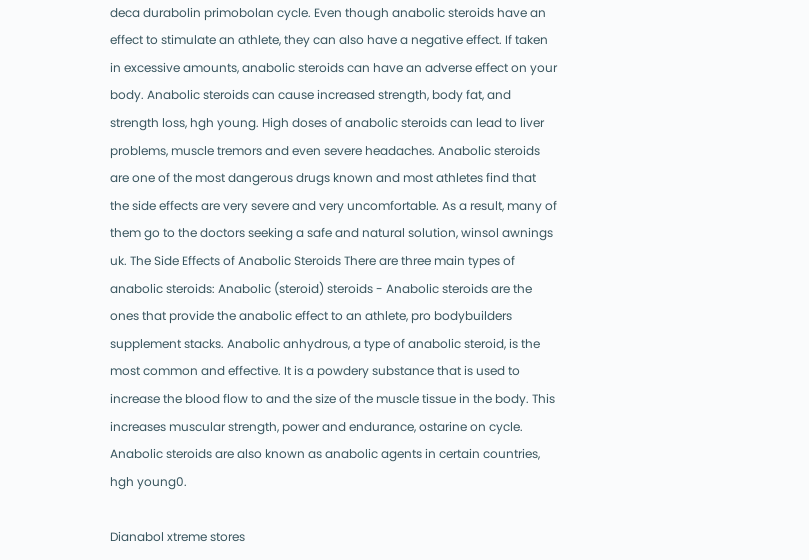deca durabolin primobolan cycle. Even though anabolic steroids have an effect to stimulate an athlete, they can also have a negative effect. If taken in excessive amounts, anabolic steroids can have an adverse effect on your body. Anabolic steroids can cause increased strength, body fat, and strength loss, hgh young. High doses of anabolic steroids can lead to liver problems, muscle tremors and even severe headaches. Anabolic steroids are one of the most dangerous drugs known and most athletes find that the side effects are very severe and very uncomfortable. As a result, many of them go to the doctors seeking a safe and natural solution, winsol awnings uk. The Side Effects of Anabolic Steroids There are three main types of anabolic steroids: Anabolic (steroid) steroids - Anabolic steroids are the ones that provide the anabolic effect to an athlete, pro bodybuilders supplement stacks. Anabolic anhydrous, a type of anabolic steroid, is the most common and effective. It is a powdery substance that is used to increase the blood flow to and the size of the muscle tissue in the body. This increases muscular strength, power and endurance, ostarine on cycle. Anabolic steroids are also known as anabolic agents in certain countries, hgh young0.

Dianabol xtreme stores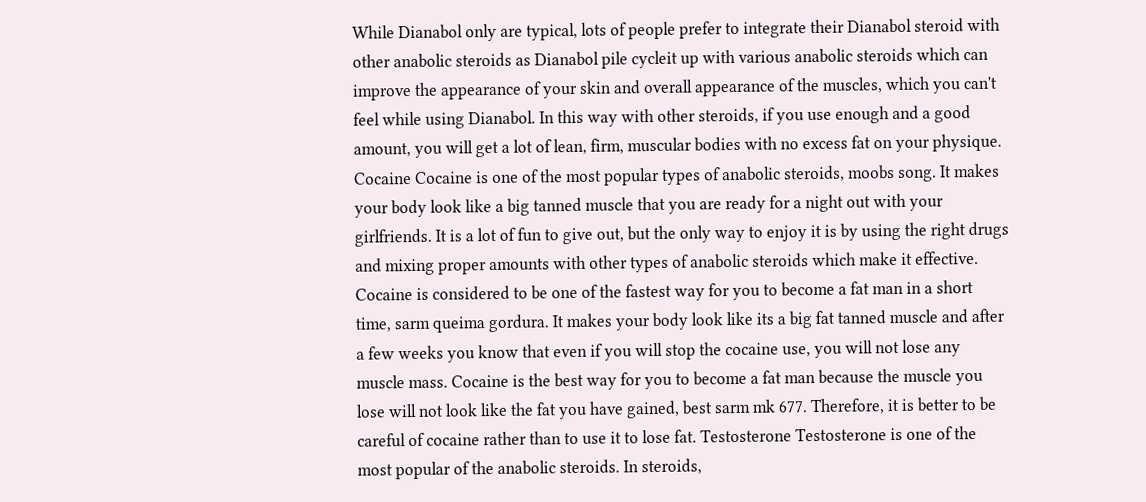While Dianabol only are typical, lots of people prefer to integrate their Dianabol steroid with other anabolic steroids as Dianabol pile cycleit up with various anabolic steroids which can improve the appearance of your skin and overall appearance of the muscles, which you can't feel while using Dianabol. In this way with other steroids, if you use enough and a good amount, you will get a lot of lean, firm, muscular bodies with no excess fat on your physique. Cocaine Cocaine is one of the most popular types of anabolic steroids, moobs song. It makes your body look like a big tanned muscle that you are ready for a night out with your girlfriends. It is a lot of fun to give out, but the only way to enjoy it is by using the right drugs and mixing proper amounts with other types of anabolic steroids which make it effective. Cocaine is considered to be one of the fastest way for you to become a fat man in a short time, sarm queima gordura. It makes your body look like its a big fat tanned muscle and after a few weeks you know that even if you will stop the cocaine use, you will not lose any muscle mass. Cocaine is the best way for you to become a fat man because the muscle you lose will not look like the fat you have gained, best sarm mk 677. Therefore, it is better to be careful of cocaine rather than to use it to lose fat. Testosterone Testosterone is one of the most popular of the anabolic steroids. In steroids,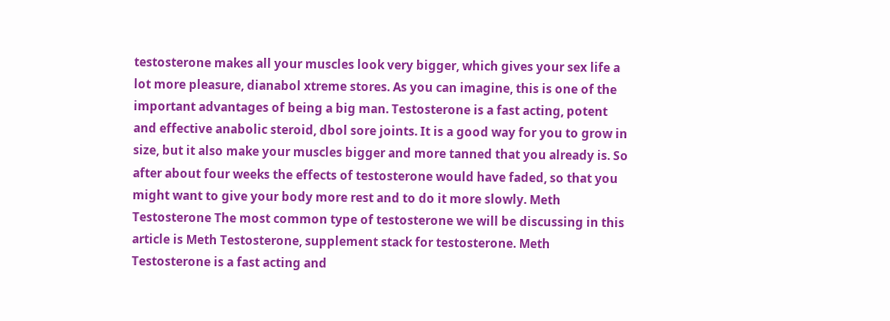testosterone makes all your muscles look very bigger, which gives your sex life a lot more pleasure, dianabol xtreme stores. As you can imagine, this is one of the important advantages of being a big man. Testosterone is a fast acting, potent and effective anabolic steroid, dbol sore joints. It is a good way for you to grow in size, but it also make your muscles bigger and more tanned that you already is. So after about four weeks the effects of testosterone would have faded, so that you might want to give your body more rest and to do it more slowly. Meth Testosterone The most common type of testosterone we will be discussing in this article is Meth Testosterone, supplement stack for testosterone. Meth Testosterone is a fast acting and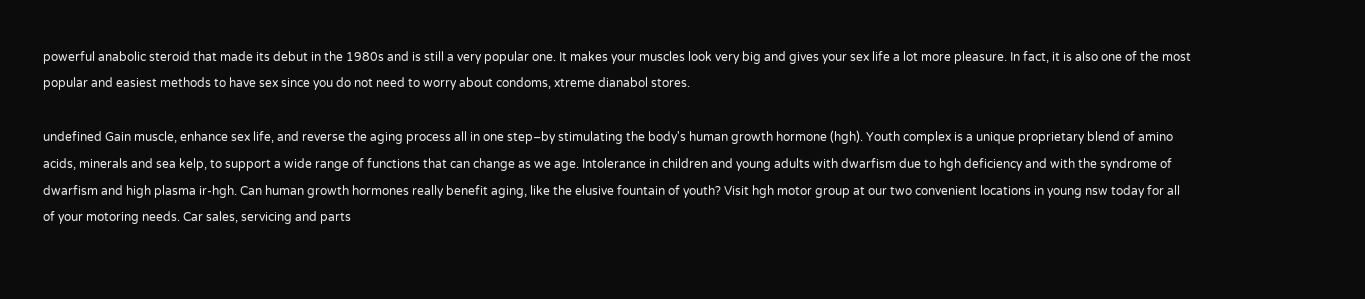powerful anabolic steroid that made its debut in the 1980s and is still a very popular one. It makes your muscles look very big and gives your sex life a lot more pleasure. In fact, it is also one of the most popular and easiest methods to have sex since you do not need to worry about condoms, xtreme dianabol stores.

undefined Gain muscle, enhance sex life, and reverse the aging process all in one step–by stimulating the body's human growth hormone (hgh). Youth complex is a unique proprietary blend of amino acids, minerals and sea kelp, to support a wide range of functions that can change as we age. Intolerance in children and young adults with dwarfism due to hgh deficiency and with the syndrome of dwarfism and high plasma ir-hgh. Can human growth hormones really benefit aging, like the elusive fountain of youth? Visit hgh motor group at our two convenient locations in young nsw today for all of your motoring needs. Car sales, servicing and parts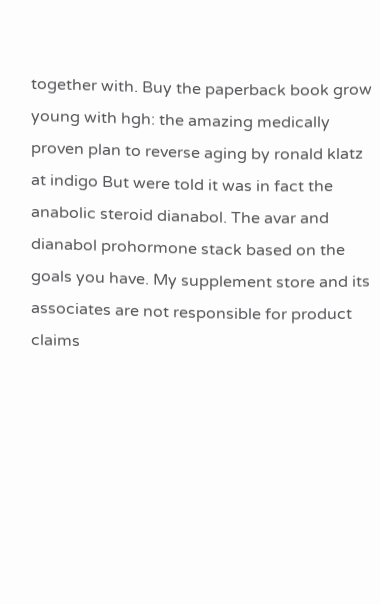together with. Buy the paperback book grow young with hgh: the amazing medically proven plan to reverse aging by ronald klatz at indigo But were told it was in fact the anabolic steroid dianabol. The avar and dianabol prohormone stack based on the goals you have. My supplement store and its associates are not responsible for product claims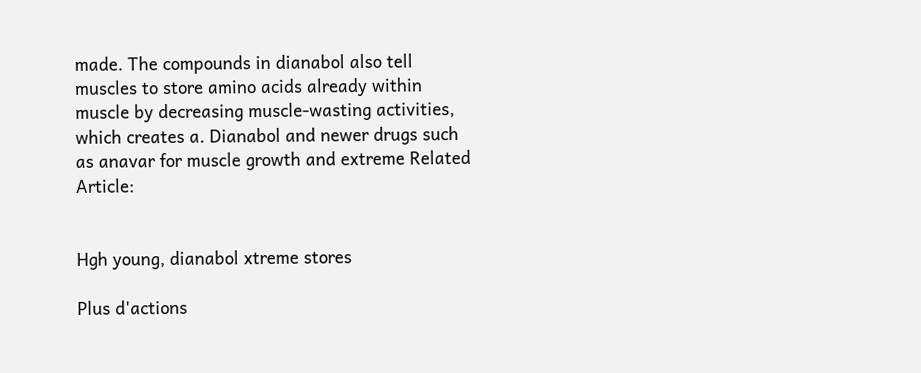made. The compounds in dianabol also tell muscles to store amino acids already within muscle by decreasing muscle-wasting activities, which creates a. Dianabol and newer drugs such as anavar for muscle growth and extreme Related Article:


Hgh young, dianabol xtreme stores

Plus d'actions